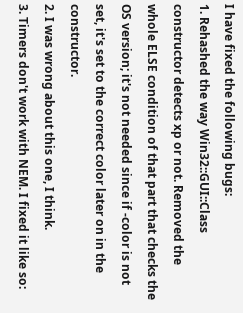I have fixed the following bugs:
1. Rehashed the way Win32::GUI::Class constructor detects xp or not. Removed the whole ELSE condition of that part that checks the OS version; it's not needed since if -color is not set, it's set to the correct color later on in the constructor.
2. I was wrong about this one, I think.
3. Timers don't work with NEM. I fixed it like so: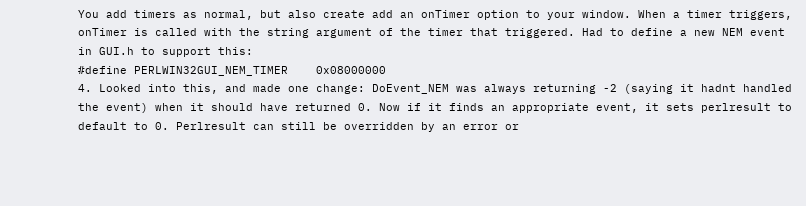You add timers as normal, but also create add an onTimer option to your window. When a timer triggers, onTimer is called with the string argument of the timer that triggered. Had to define a new NEM event in GUI.h to support this:
#define PERLWIN32GUI_NEM_TIMER    0x08000000
4. Looked into this, and made one change: DoEvent_NEM was always returning -2 (saying it hadnt handled the event) when it should have returned 0. Now if it finds an appropriate event, it sets perlresult to default to 0. Perlresult can still be overridden by an error or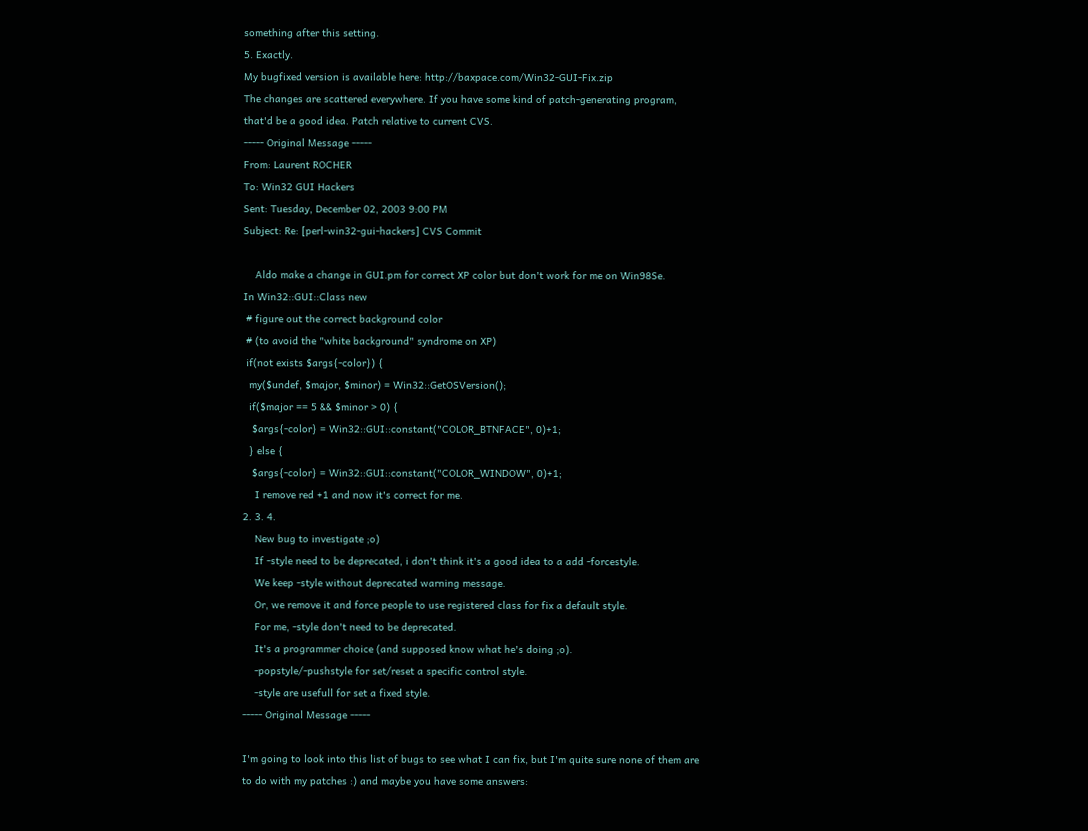something after this setting.
5. Exactly.
My bugfixed version is available here: http://baxpace.com/Win32-GUI-Fix.zip
The changes are scattered everywhere. If you have some kind of patch-generating program, that'd be a good idea. Patch relative to current CVS.
----- Original Message -----
From: Laurent ROCHER
To: Win32 GUI Hackers
Sent: Tuesday, December 02, 2003 9:00 PM
Subject: Re: [perl-win32-gui-hackers] CVS Commit

    Aldo make a change in GUI.pm for correct XP color but don't work for me on Win98Se.
In Win32::GUI::Class new
 # figure out the correct background color
 # (to avoid the "white background" syndrome on XP)
 if(not exists $args{-color}) {
  my($undef, $major, $minor) = Win32::GetOSVersion();
  if($major == 5 && $minor > 0) {
   $args{-color} = Win32::GUI::constant("COLOR_BTNFACE", 0)+1;
  } else {
   $args{-color} = Win32::GUI::constant("COLOR_WINDOW", 0)+1;
    I remove red +1 and now it's correct for me.
2. 3. 4.
    New bug to investigate ;o)
    If -style need to be deprecated, i don't think it's a good idea to a add -forcestyle.
    We keep -style without deprecated warning message.
    Or, we remove it and force people to use registered class for fix a default style.
    For me, -style don't need to be deprecated.
    It's a programmer choice (and supposed know what he's doing ;o).
    -popstyle/-pushstyle for set/reset a specific control style.
    -style are usefull for set a fixed style.
----- Original Message -----

I'm going to look into this list of bugs to see what I can fix, but I'm quite sure none of them are to do with my patches :) and maybe you have some answers: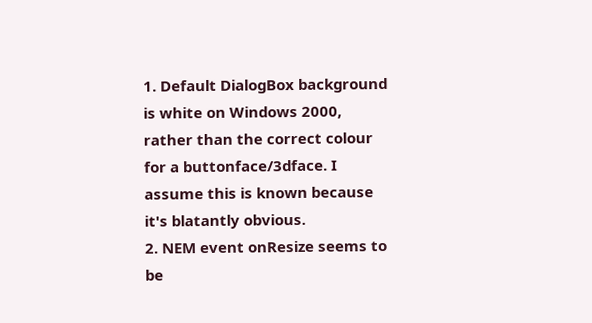1. Default DialogBox background is white on Windows 2000, rather than the correct colour for a buttonface/3dface. I assume this is known because it's blatantly obvious.
2. NEM event onResize seems to be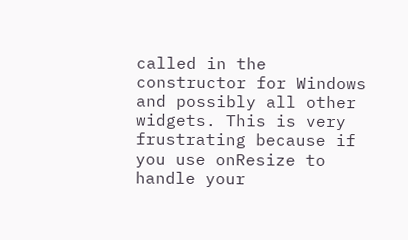called in the constructor for Windows and possibly all other widgets. This is very frustrating because if you use onResize to handle your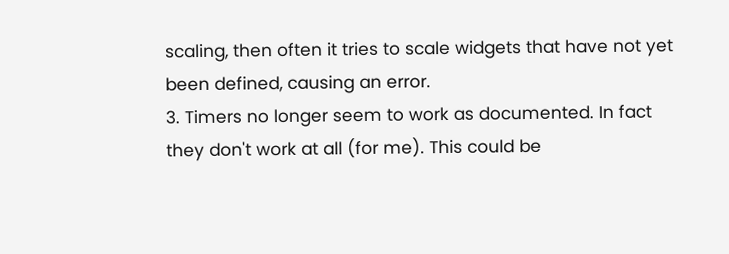scaling, then often it tries to scale widgets that have not yet been defined, causing an error.
3. Timers no longer seem to work as documented. In fact they don't work at all (for me). This could be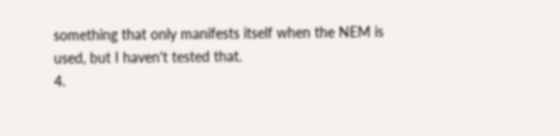something that only manifests itself when the NEM is used, but I haven't tested that.
4.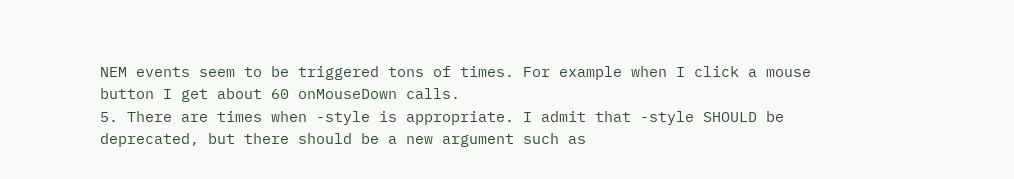NEM events seem to be triggered tons of times. For example when I click a mouse button I get about 60 onMouseDown calls.
5. There are times when -style is appropriate. I admit that -style SHOULD be deprecated, but there should be a new argument such as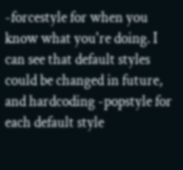-forcestyle for when you know what you're doing. I can see that default styles could be changed in future, and hardcoding -popstyle for each default style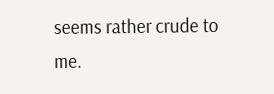seems rather crude to me.